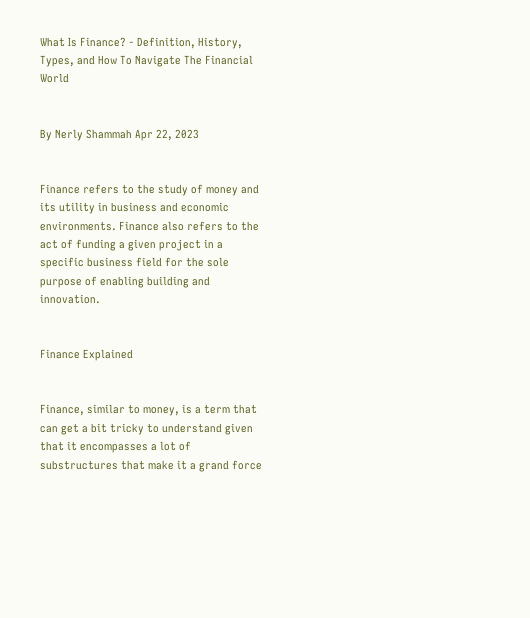What Is Finance? - Definition, History, Types, and How To Navigate The Financial World


By Nerly Shammah Apr 22, 2023


Finance refers to the study of money and its utility in business and economic environments. Finance also refers to the act of funding a given project in a specific business field for the sole purpose of enabling building and innovation.


Finance Explained


Finance, similar to money, is a term that can get a bit tricky to understand given that it encompasses a lot of substructures that make it a grand force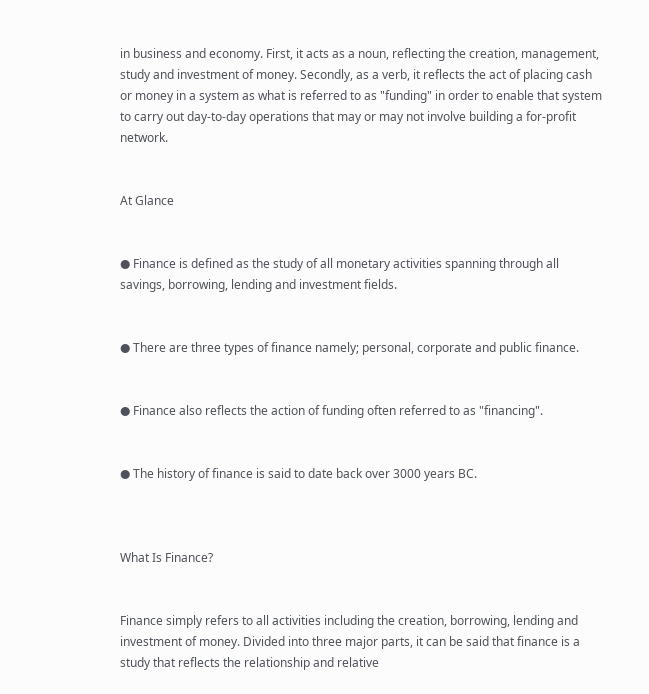in business and economy. First, it acts as a noun, reflecting the creation, management, study and investment of money. Secondly, as a verb, it reflects the act of placing cash or money in a system as what is referred to as "funding" in order to enable that system to carry out day-to-day operations that may or may not involve building a for-profit network.


At Glance


● Finance is defined as the study of all monetary activities spanning through all savings, borrowing, lending and investment fields.


● There are three types of finance namely; personal, corporate and public finance.


● Finance also reflects the action of funding often referred to as "financing".


● The history of finance is said to date back over 3000 years BC.



What Is Finance?


Finance simply refers to all activities including the creation, borrowing, lending and investment of money. Divided into three major parts, it can be said that finance is a study that reflects the relationship and relative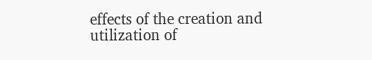effects of the creation and utilization of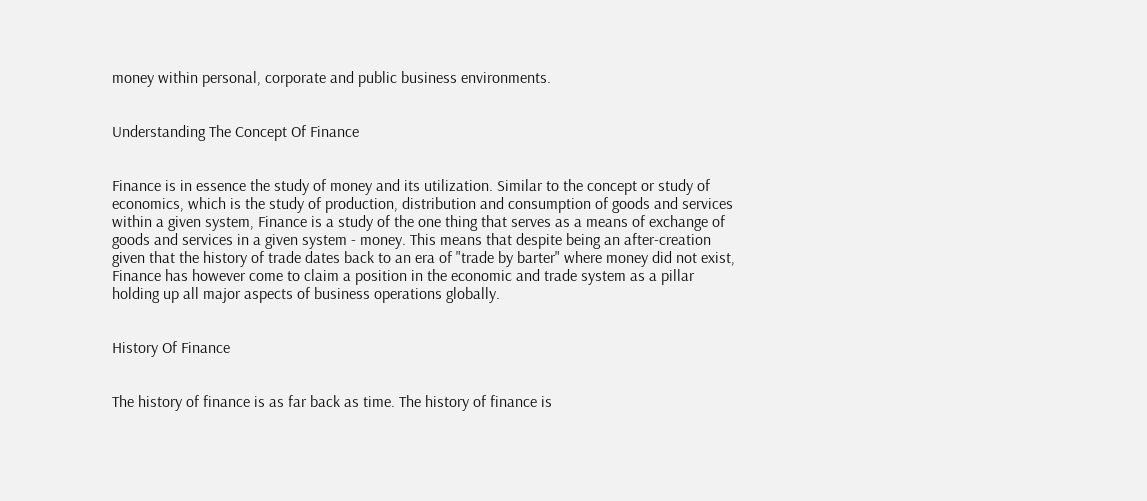money within personal, corporate and public business environments.


Understanding The Concept Of Finance


Finance is in essence the study of money and its utilization. Similar to the concept or study of economics, which is the study of production, distribution and consumption of goods and services within a given system, Finance is a study of the one thing that serves as a means of exchange of goods and services in a given system - money. This means that despite being an after-creation given that the history of trade dates back to an era of "trade by barter" where money did not exist, Finance has however come to claim a position in the economic and trade system as a pillar holding up all major aspects of business operations globally.


History Of Finance


The history of finance is as far back as time. The history of finance is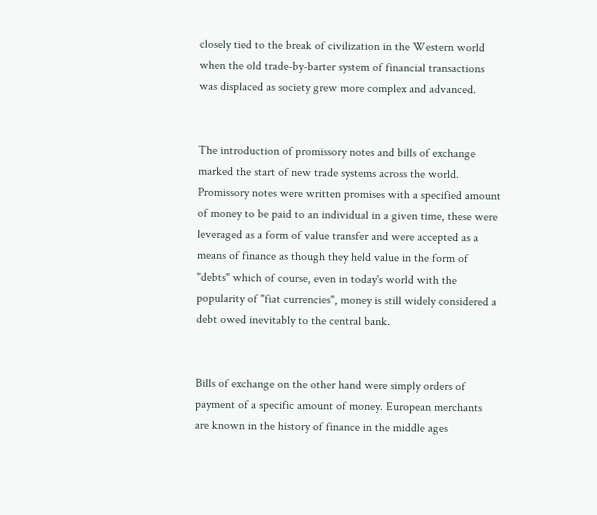closely tied to the break of civilization in the Western world when the old trade-by-barter system of financial transactions was displaced as society grew more complex and advanced.


The introduction of promissory notes and bills of exchange marked the start of new trade systems across the world. Promissory notes were written promises with a specified amount of money to be paid to an individual in a given time, these were leveraged as a form of value transfer and were accepted as a means of finance as though they held value in the form of "debts" which of course, even in today's world with the popularity of "fiat currencies", money is still widely considered a debt owed inevitably to the central bank.


Bills of exchange on the other hand were simply orders of payment of a specific amount of money. European merchants are known in the history of finance in the middle ages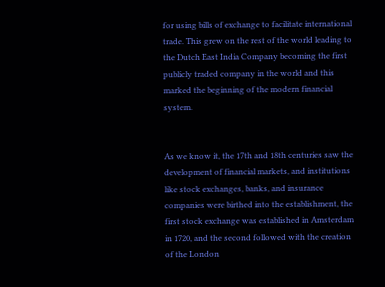for using bills of exchange to facilitate international trade. This grew on the rest of the world leading to the Dutch East India Company becoming the first publicly traded company in the world and this marked the beginning of the modern financial system.


As we know it, the 17th and 18th centuries saw the development of financial markets, and institutions like stock exchanges, banks, and insurance companies were birthed into the establishment, the first stock exchange was established in Amsterdam in 1720, and the second followed with the creation of the London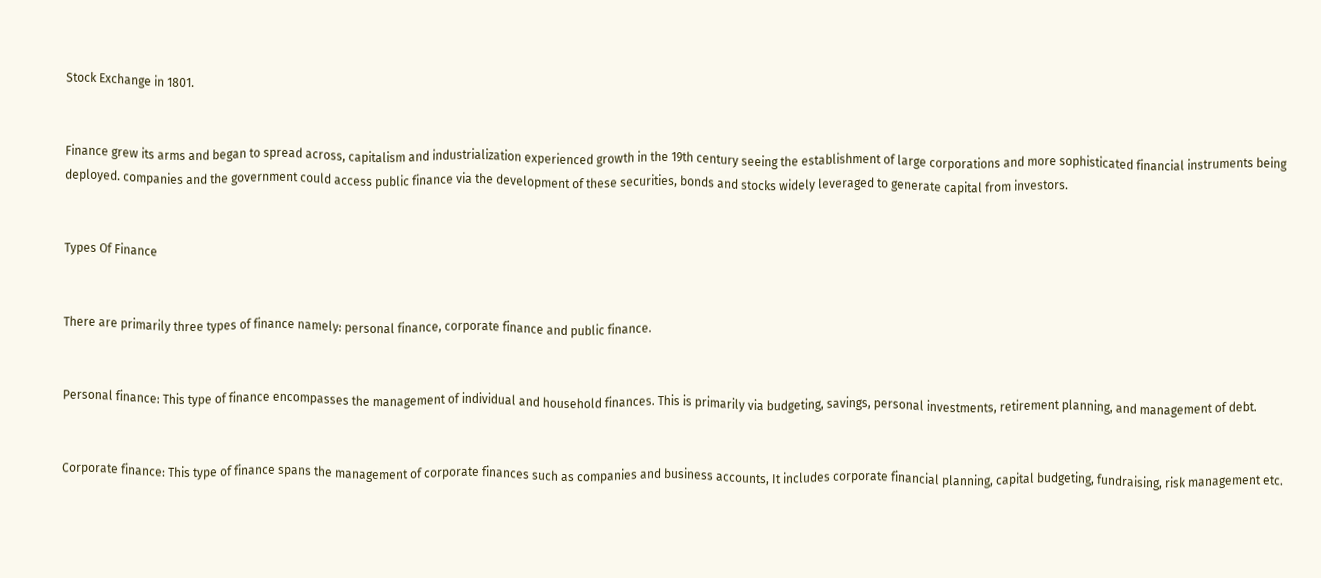Stock Exchange in 1801.


Finance grew its arms and began to spread across, capitalism and industrialization experienced growth in the 19th century seeing the establishment of large corporations and more sophisticated financial instruments being deployed. companies and the government could access public finance via the development of these securities, bonds and stocks widely leveraged to generate capital from investors.


Types Of Finance


There are primarily three types of finance namely: personal finance, corporate finance and public finance.


Personal finance: This type of finance encompasses the management of individual and household finances. This is primarily via budgeting, savings, personal investments, retirement planning, and management of debt.


Corporate finance: This type of finance spans the management of corporate finances such as companies and business accounts, It includes corporate financial planning, capital budgeting, fundraising, risk management etc.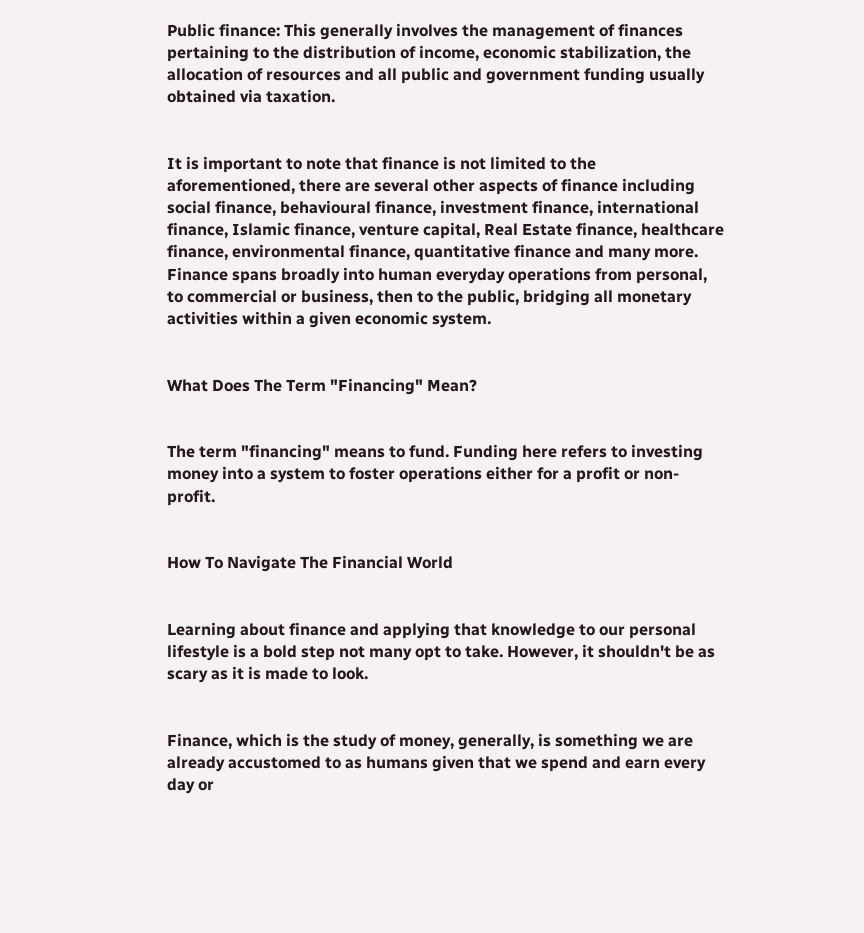Public finance: This generally involves the management of finances pertaining to the distribution of income, economic stabilization, the allocation of resources and all public and government funding usually obtained via taxation.


It is important to note that finance is not limited to the aforementioned, there are several other aspects of finance including social finance, behavioural finance, investment finance, international finance, Islamic finance, venture capital, Real Estate finance, healthcare finance, environmental finance, quantitative finance and many more. Finance spans broadly into human everyday operations from personal, to commercial or business, then to the public, bridging all monetary activities within a given economic system.


What Does The Term "Financing" Mean?


The term "financing" means to fund. Funding here refers to investing money into a system to foster operations either for a profit or non-profit.


How To Navigate The Financial World


Learning about finance and applying that knowledge to our personal lifestyle is a bold step not many opt to take. However, it shouldn't be as scary as it is made to look.


Finance, which is the study of money, generally, is something we are already accustomed to as humans given that we spend and earn every day or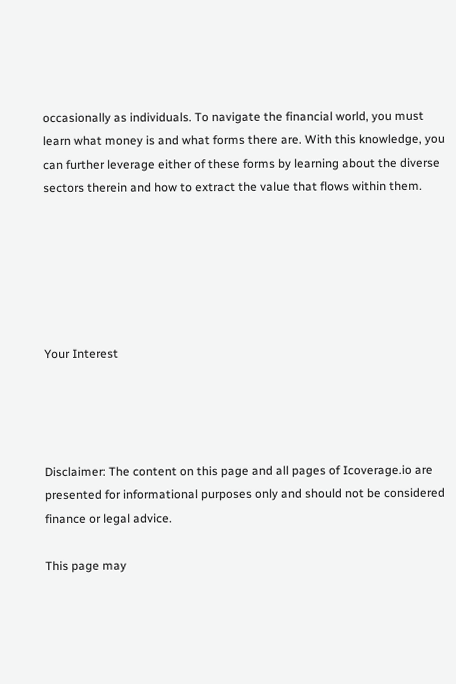occasionally as individuals. To navigate the financial world, you must learn what money is and what forms there are. With this knowledge, you can further leverage either of these forms by learning about the diverse sectors therein and how to extract the value that flows within them.






Your Interest




Disclaimer: The content on this page and all pages of Icoverage.io are presented for informational purposes only and should not be considered finance or legal advice.

This page may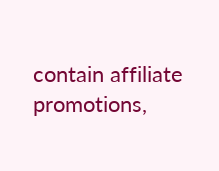contain affiliate promotions,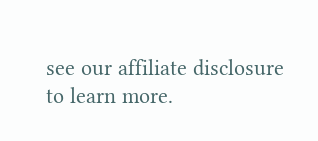see our affiliate disclosure to learn more.